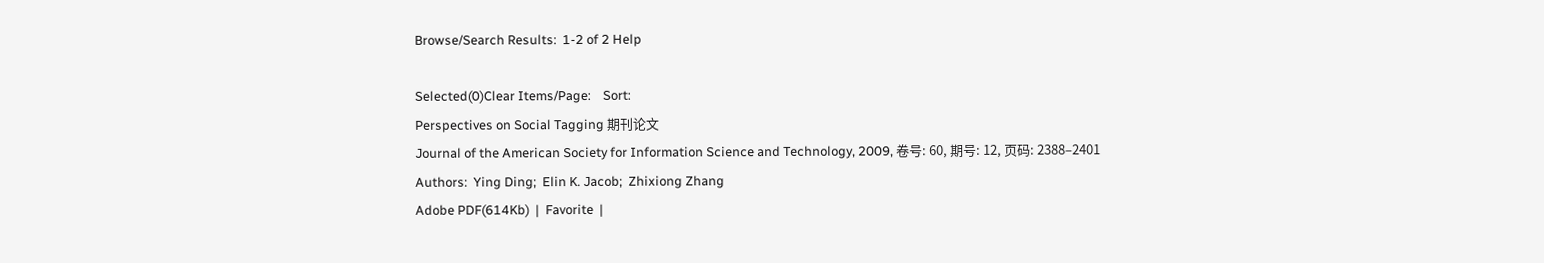Browse/Search Results:  1-2 of 2 Help

Selected(0)Clear Items/Page:    Sort:
Perspectives on Social Tagging 期刊论文
Journal of the American Society for Information Science and Technology, 2009, 卷号: 60, 期号: 12, 页码: 2388–2401
Authors:  Ying Ding;  Elin K. Jacob;  Zhixiong Zhang
Adobe PDF(614Kb)  |  Favorite  |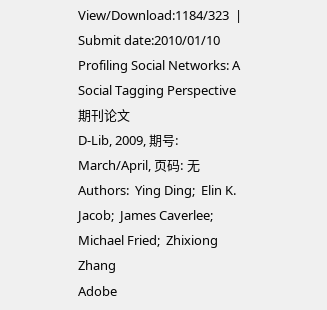View/Download:1184/323  |  Submit date:2010/01/10
Profiling Social Networks: A Social Tagging Perspective 期刊论文
D-Lib, 2009, 期号: March/April, 页码: 无
Authors:  Ying Ding;  Elin K. Jacob;  James Caverlee;  Michael Fried;  Zhixiong Zhang
Adobe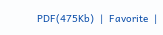PDF(475Kb)  |  Favorite  |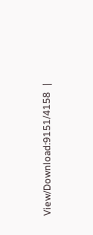View/Download:9151/4158  |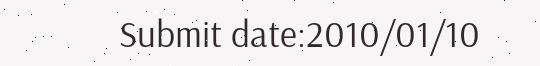Submit date:2010/01/10